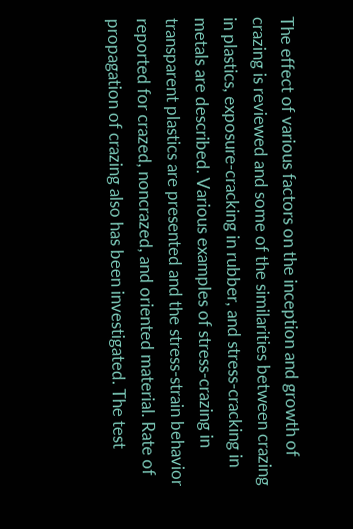The effect of various factors on the inception and growth of crazing is reviewed and some of the similarities between crazing in plastics, exposure-cracking in rubber, and stress-cracking in metals are described. Various examples of stress-crazing in transparent plastics are presented and the stress-strain behavior reported for crazed, noncrazed, and oriented material. Rate of propagation of crazing also has been investigated. The test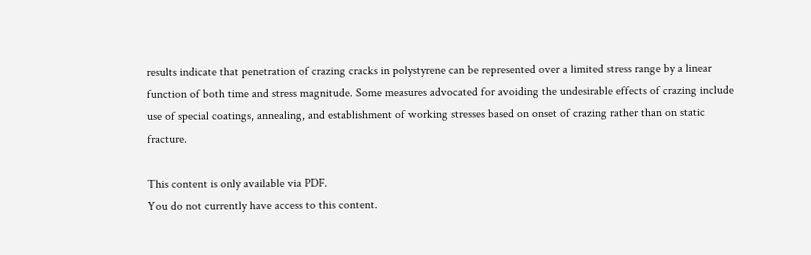results indicate that penetration of crazing cracks in polystyrene can be represented over a limited stress range by a linear function of both time and stress magnitude. Some measures advocated for avoiding the undesirable effects of crazing include use of special coatings, annealing, and establishment of working stresses based on onset of crazing rather than on static fracture.

This content is only available via PDF.
You do not currently have access to this content.